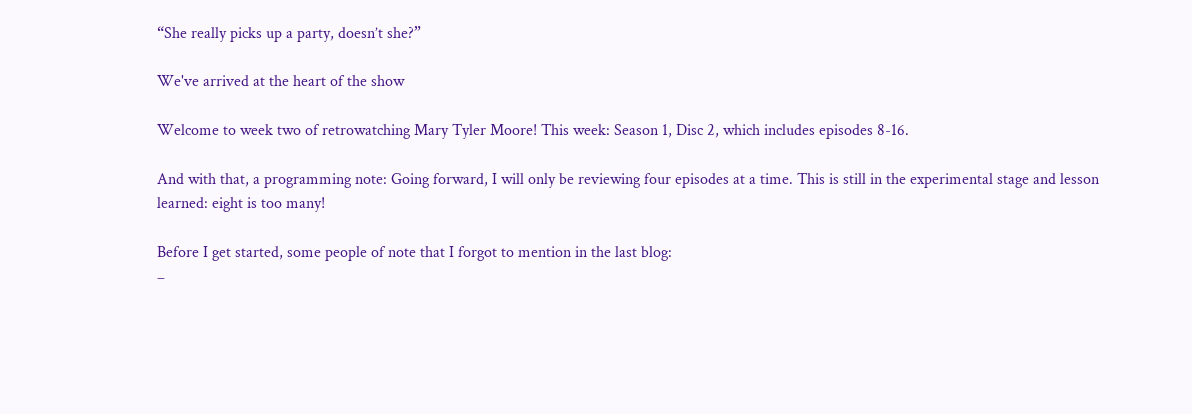“She really picks up a party, doesn’t she?”

We've arrived at the heart of the show

Welcome to week two of retrowatching Mary Tyler Moore! This week: Season 1, Disc 2, which includes episodes 8-16.

And with that, a programming note: Going forward, I will only be reviewing four episodes at a time. This is still in the experimental stage and lesson learned: eight is too many!

Before I get started, some people of note that I forgot to mention in the last blog:
–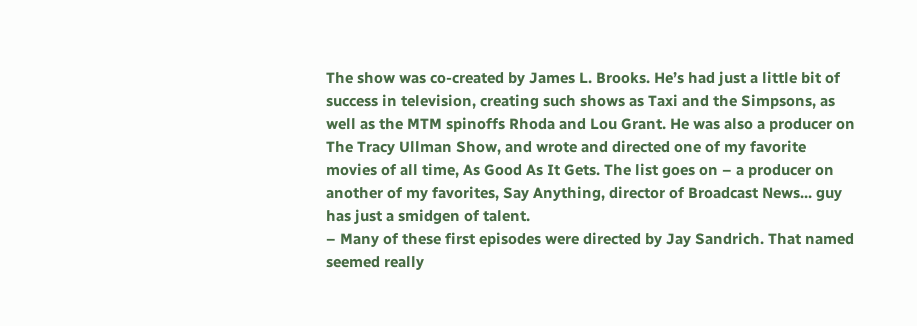The show was co-created by James L. Brooks. He’s had just a little bit of success in television, creating such shows as Taxi and the Simpsons, as well as the MTM spinoffs Rhoda and Lou Grant. He was also a producer on The Tracy Ullman Show, and wrote and directed one of my favorite movies of all time, As Good As It Gets. The list goes on – a producer on another of my favorites, Say Anything, director of Broadcast News... guy has just a smidgen of talent.
– Many of these first episodes were directed by Jay Sandrich. That named seemed really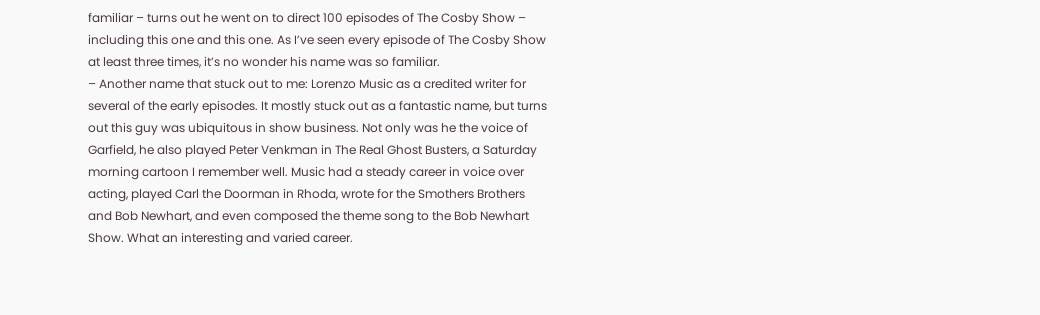familiar – turns out he went on to direct 100 episodes of The Cosby Show –  including this one and this one. As I’ve seen every episode of The Cosby Show at least three times, it’s no wonder his name was so familiar.
– Another name that stuck out to me: Lorenzo Music as a credited writer for several of the early episodes. It mostly stuck out as a fantastic name, but turns out this guy was ubiquitous in show business. Not only was he the voice of Garfield, he also played Peter Venkman in The Real Ghost Busters, a Saturday morning cartoon I remember well. Music had a steady career in voice over acting, played Carl the Doorman in Rhoda, wrote for the Smothers Brothers and Bob Newhart, and even composed the theme song to the Bob Newhart Show. What an interesting and varied career.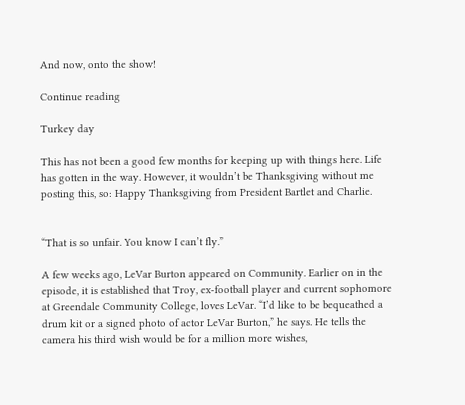And now, onto the show!

Continue reading

Turkey day

This has not been a good few months for keeping up with things here. Life has gotten in the way. However, it wouldn’t be Thanksgiving without me posting this, so: Happy Thanksgiving from President Bartlet and Charlie.


“That is so unfair. You know I can’t fly.”

A few weeks ago, LeVar Burton appeared on Community. Earlier on in the episode, it is established that Troy, ex-football player and current sophomore at Greendale Community College, loves LeVar. “I’d like to be bequeathed a drum kit or a signed photo of actor LeVar Burton,” he says. He tells the camera his third wish would be for a million more wishes,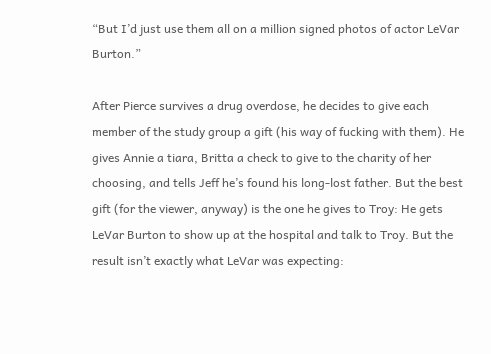“But I’d just use them all on a million signed photos of actor LeVar Burton.”

After Pierce survives a drug overdose, he decides to give each member of the study group a gift (his way of fucking with them). He gives Annie a tiara, Britta a check to give to the charity of her choosing, and tells Jeff he’s found his long-lost father. But the best gift (for the viewer, anyway) is the one he gives to Troy: He gets LeVar Burton to show up at the hospital and talk to Troy. But the result isn’t exactly what LeVar was expecting: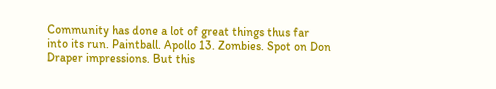Community has done a lot of great things thus far into its run. Paintball. Apollo 13. Zombies. Spot on Don Draper impressions. But this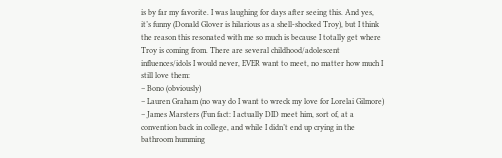is by far my favorite. I was laughing for days after seeing this. And yes, it’s funny (Donald Glover is hilarious as a shell-shocked Troy), but I think the reason this resonated with me so much is because I totally get where Troy is coming from. There are several childhood/adolescent influences/idols I would never, EVER want to meet, no matter how much I still love them:
– Bono (obviously)
– Lauren Graham (no way do I want to wreck my love for Lorelai Gilmore)
– James Marsters (Fun fact: I actually DID meet him, sort of, at a convention back in college, and while I didn’t end up crying in the bathroom humming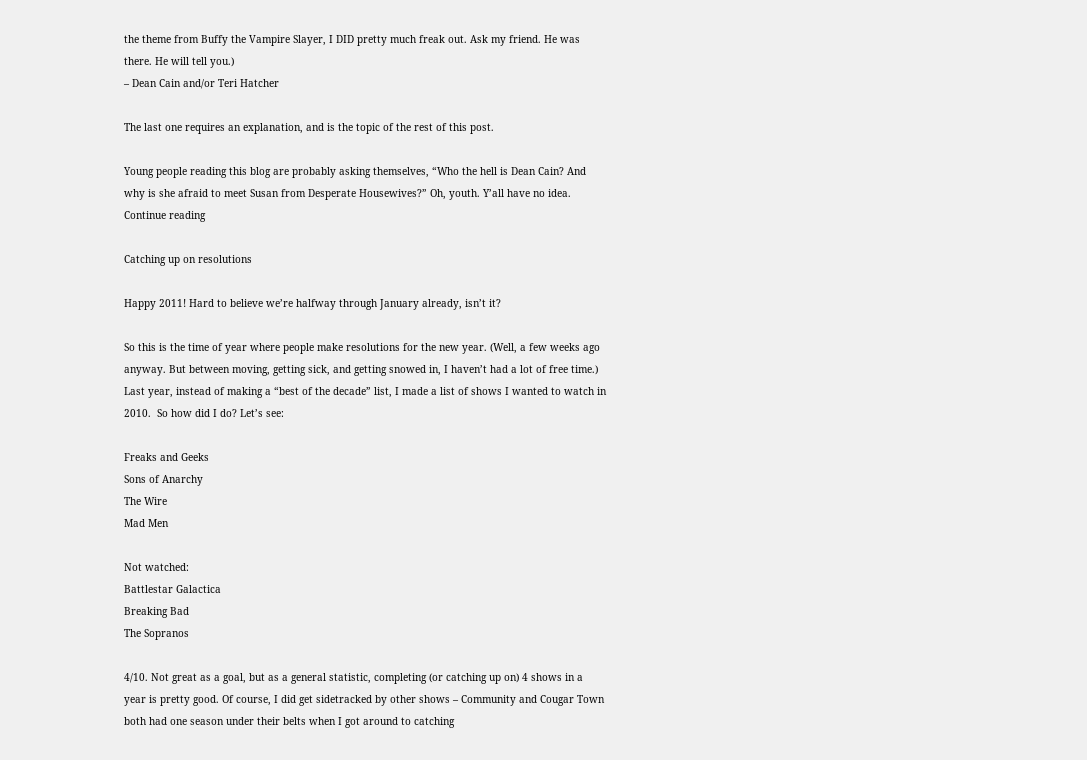the theme from Buffy the Vampire Slayer, I DID pretty much freak out. Ask my friend. He was there. He will tell you.)
– Dean Cain and/or Teri Hatcher

The last one requires an explanation, and is the topic of the rest of this post.

Young people reading this blog are probably asking themselves, “Who the hell is Dean Cain? And why is she afraid to meet Susan from Desperate Housewives?” Oh, youth. Y’all have no idea. Continue reading

Catching up on resolutions

Happy 2011! Hard to believe we’re halfway through January already, isn’t it?

So this is the time of year where people make resolutions for the new year. (Well, a few weeks ago anyway. But between moving, getting sick, and getting snowed in, I haven’t had a lot of free time.) Last year, instead of making a “best of the decade” list, I made a list of shows I wanted to watch in 2010.  So how did I do? Let’s see:

Freaks and Geeks
Sons of Anarchy
The Wire
Mad Men

Not watched:
Battlestar Galactica
Breaking Bad
The Sopranos

4/10. Not great as a goal, but as a general statistic, completing (or catching up on) 4 shows in a year is pretty good. Of course, I did get sidetracked by other shows – Community and Cougar Town both had one season under their belts when I got around to catching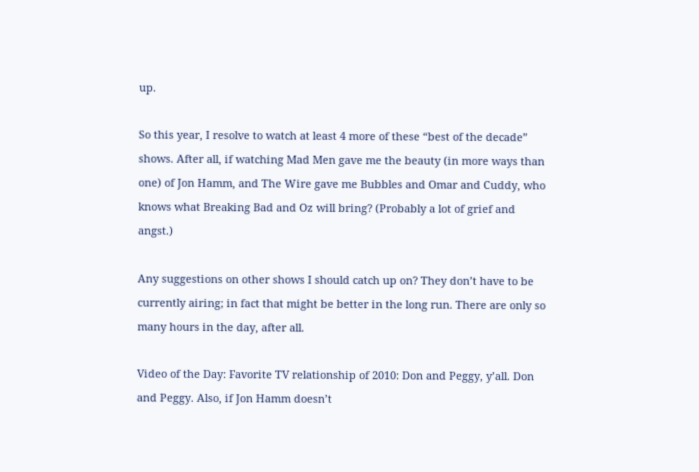up.

So this year, I resolve to watch at least 4 more of these “best of the decade” shows. After all, if watching Mad Men gave me the beauty (in more ways than one) of Jon Hamm, and The Wire gave me Bubbles and Omar and Cuddy, who knows what Breaking Bad and Oz will bring? (Probably a lot of grief and angst.)

Any suggestions on other shows I should catch up on? They don’t have to be currently airing; in fact that might be better in the long run. There are only so many hours in the day, after all.

Video of the Day: Favorite TV relationship of 2010: Don and Peggy, y’all. Don and Peggy. Also, if Jon Hamm doesn’t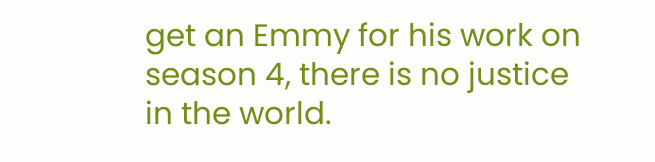get an Emmy for his work on season 4, there is no justice in the world.